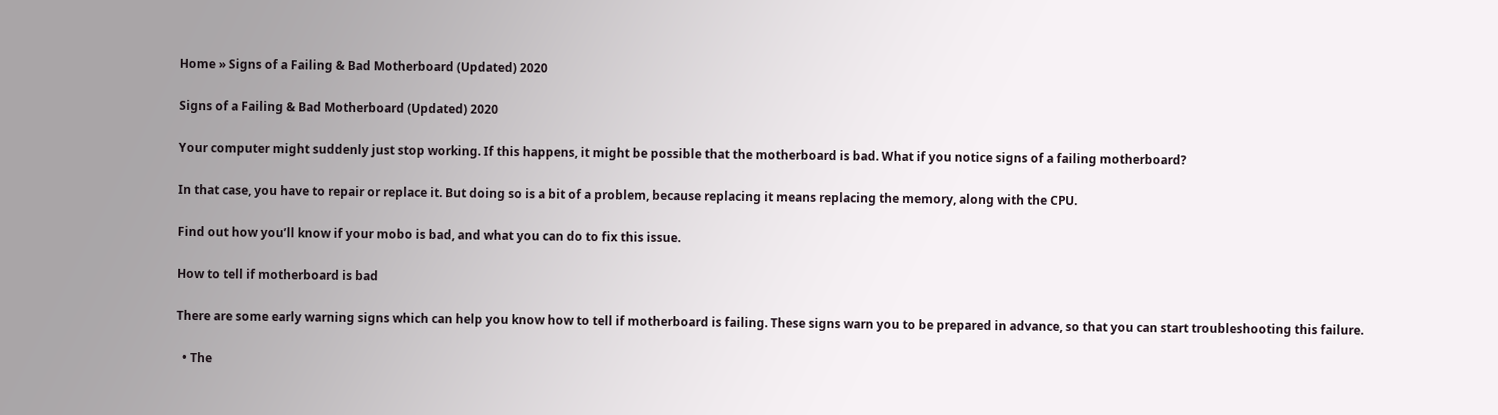Home » Signs of a Failing & Bad Motherboard (Updated) 2020

Signs of a Failing & Bad Motherboard (Updated) 2020

Your computer might suddenly just stop working. If this happens, it might be possible that the motherboard is bad. What if you notice signs of a failing motherboard?

In that case, you have to repair or replace it. But doing so is a bit of a problem, because replacing it means replacing the memory, along with the CPU.

Find out how you’ll know if your mobo is bad, and what you can do to fix this issue.

How to tell if motherboard is bad

There are some early warning signs which can help you know how to tell if motherboard is failing. These signs warn you to be prepared in advance, so that you can start troubleshooting this failure.

  • The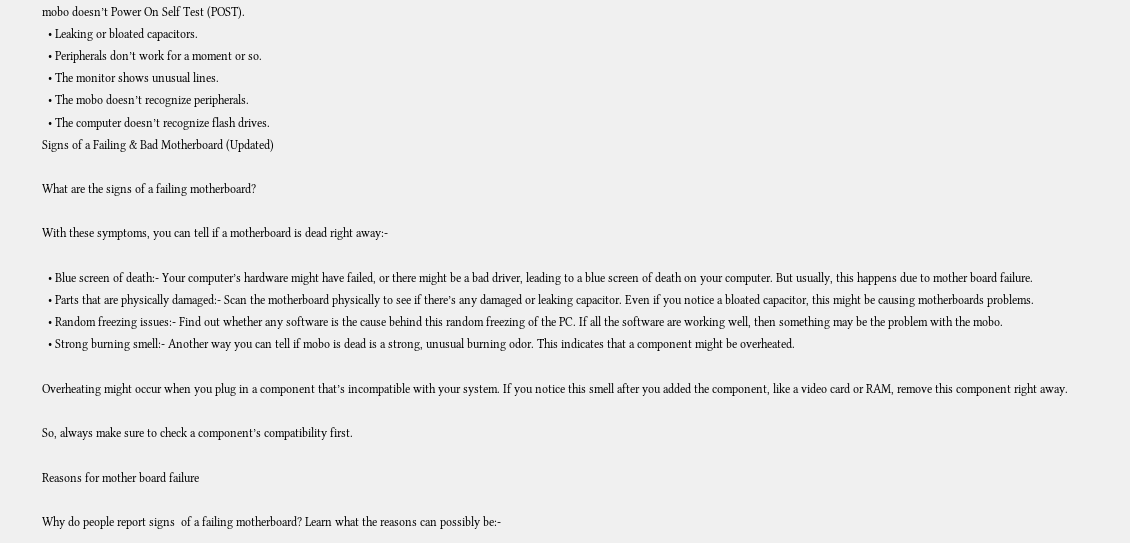mobo doesn’t Power On Self Test (POST).
  • Leaking or bloated capacitors.
  • Peripherals don’t work for a moment or so.
  • The monitor shows unusual lines.
  • The mobo doesn’t recognize peripherals.
  • The computer doesn’t recognize flash drives.
Signs of a Failing & Bad Motherboard (Updated)

What are the signs of a failing motherboard?

With these symptoms, you can tell if a motherboard is dead right away:-

  • Blue screen of death:- Your computer’s hardware might have failed, or there might be a bad driver, leading to a blue screen of death on your computer. But usually, this happens due to mother board failure.
  • Parts that are physically damaged:- Scan the motherboard physically to see if there’s any damaged or leaking capacitor. Even if you notice a bloated capacitor, this might be causing motherboards problems.
  • Random freezing issues:- Find out whether any software is the cause behind this random freezing of the PC. If all the software are working well, then something may be the problem with the mobo.
  • Strong burning smell:- Another way you can tell if mobo is dead is a strong, unusual burning odor. This indicates that a component might be overheated.

Overheating might occur when you plug in a component that’s incompatible with your system. If you notice this smell after you added the component, like a video card or RAM, remove this component right away.

So, always make sure to check a component’s compatibility first.

Reasons for mother board failure

Why do people report signs  of a failing motherboard? Learn what the reasons can possibly be:-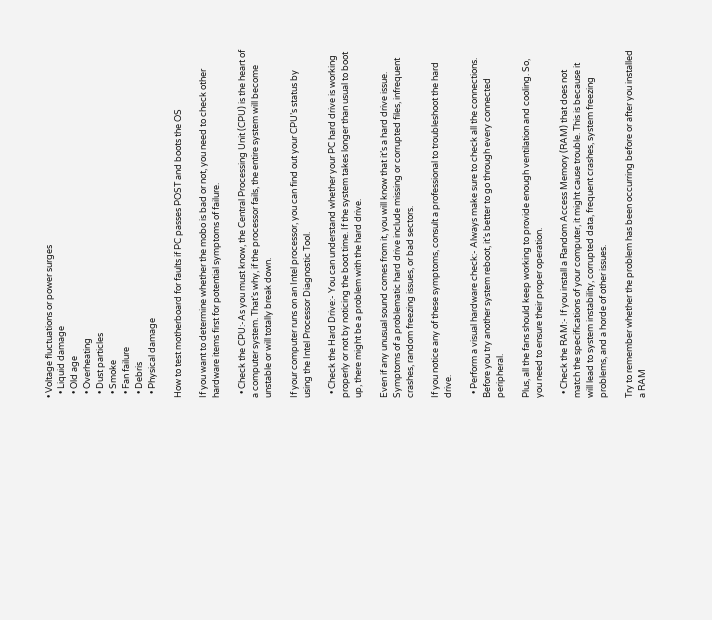• Voltage fluctuations or power surges
  • Liquid damage
  • Old age
  • Overheating
  • Dust particles
  • Smoke
  • Fan failure
  • Debris
  • Physical damage

How to test motherboard for faults if PC passes POST and boots the OS

If you want to determine whether the mobo is bad or not, you need to check other hardware items first for potential symptoms of failure.

  • Check the CPU:-As you must know, the Central Processing Unit (CPU) is the heart of a computer system. That’s why, if the processor fails, the entire system will become unstable or will totally break down.

If your computer runs on an Intel processor, you can find out your CPU’s status by using the Intel Processor Diagnostic Tool.

  • Check the Hard Drive:- You can understand whether your PC hard drive is working properly or not by noticing the boot time. If the system takes longer than usual to boot up, there might be a problem with the hard drive.

Even if any unusual sound comes from it, you will know that it’s a hard drive issue. Symptoms of a problematic hard drive include missing or corrupted files, infrequent crashes, random freezing issues, or bad sectors.

If you notice any of these symptoms, consult a professional to troubleshoot the hard drive.

  • Perform a visual hardware check:- Always make sure to check all the connections. Before you try another system reboot, it’s better to go through every connected peripheral.

Plus, all the fans should keep working to provide enough ventilation and cooling. So, you need to ensure their proper operation.

  • Check the RAM:- If you install a Random Access Memory (RAM) that does not match the specifications of your computer, it might cause trouble. This is because it will lead to system instability, corrupted data, frequent crashes, system freezing problems, and a horde of other issues.

Try to remember whether the problem has been occurring before or after you installed a RAM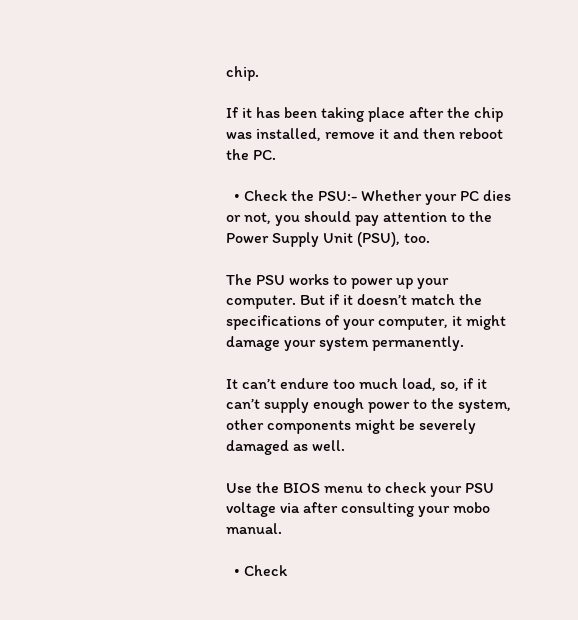chip.

If it has been taking place after the chip was installed, remove it and then reboot the PC.

  • Check the PSU:- Whether your PC dies or not, you should pay attention to the Power Supply Unit (PSU), too.

The PSU works to power up your computer. But if it doesn’t match the specifications of your computer, it might damage your system permanently.

It can’t endure too much load, so, if it can’t supply enough power to the system, other components might be severely damaged as well.

Use the BIOS menu to check your PSU voltage via after consulting your mobo manual.

  • Check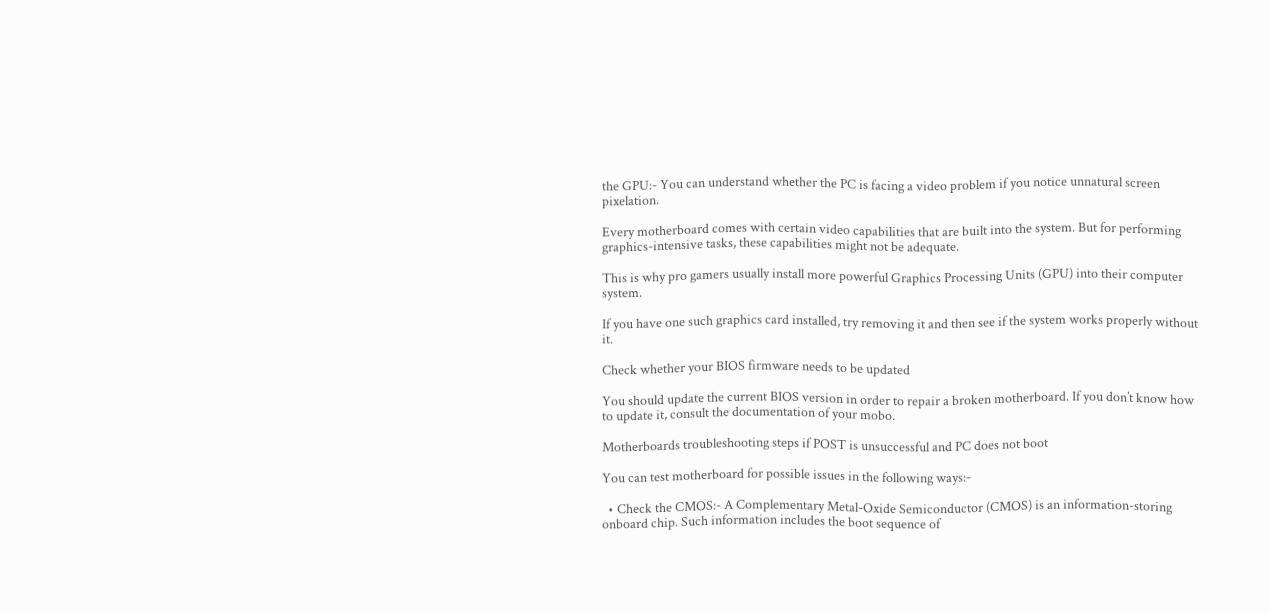the GPU:- You can understand whether the PC is facing a video problem if you notice unnatural screen pixelation.

Every motherboard comes with certain video capabilities that are built into the system. But for performing graphics-intensive tasks, these capabilities might not be adequate.

This is why pro gamers usually install more powerful Graphics Processing Units (GPU) into their computer system.

If you have one such graphics card installed, try removing it and then see if the system works properly without it.

Check whether your BIOS firmware needs to be updated

You should update the current BIOS version in order to repair a broken motherboard. If you don’t know how to update it, consult the documentation of your mobo.

Motherboards troubleshooting steps if POST is unsuccessful and PC does not boot

You can test motherboard for possible issues in the following ways:-

  • Check the CMOS:- A Complementary Metal-Oxide Semiconductor (CMOS) is an information-storing onboard chip. Such information includes the boot sequence of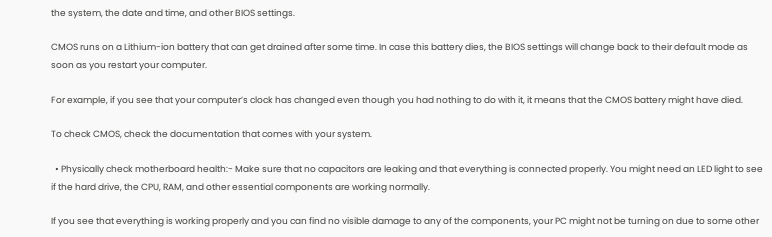the system, the date and time, and other BIOS settings.

CMOS runs on a Lithium-ion battery that can get drained after some time. In case this battery dies, the BIOS settings will change back to their default mode as soon as you restart your computer.

For example, if you see that your computer’s clock has changed even though you had nothing to do with it, it means that the CMOS battery might have died.

To check CMOS, check the documentation that comes with your system.

  • Physically check motherboard health:- Make sure that no capacitors are leaking and that everything is connected properly. You might need an LED light to see if the hard drive, the CPU, RAM, and other essential components are working normally.

If you see that everything is working properly and you can find no visible damage to any of the components, your PC might not be turning on due to some other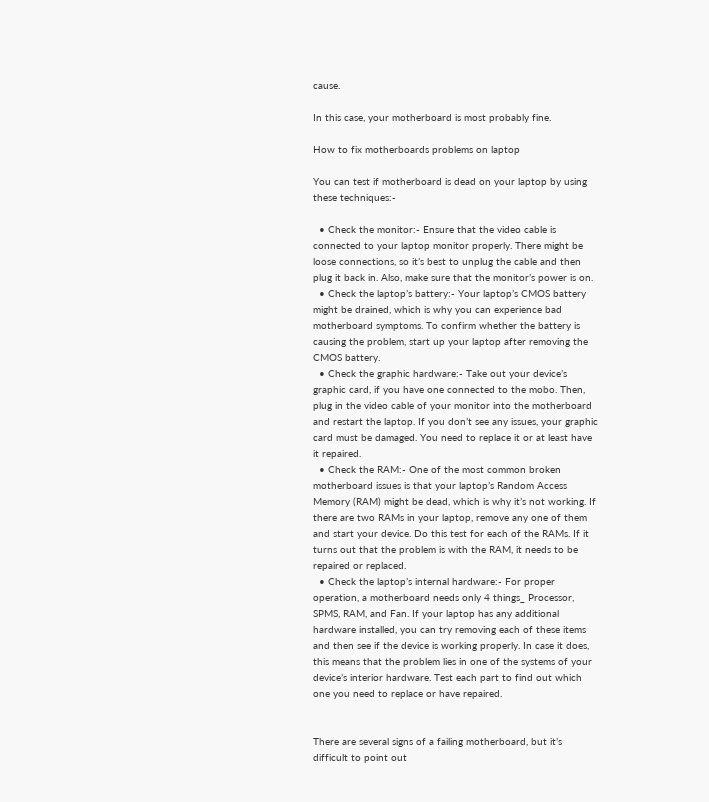cause.

In this case, your motherboard is most probably fine.

How to fix motherboards problems on laptop

You can test if motherboard is dead on your laptop by using these techniques:-

  • Check the monitor:- Ensure that the video cable is connected to your laptop monitor properly. There might be loose connections, so it’s best to unplug the cable and then plug it back in. Also, make sure that the monitor’s power is on.
  • Check the laptop’s battery:- Your laptop’s CMOS battery might be drained, which is why you can experience bad motherboard symptoms. To confirm whether the battery is causing the problem, start up your laptop after removing the CMOS battery.
  • Check the graphic hardware:- Take out your device’s graphic card, if you have one connected to the mobo. Then, plug in the video cable of your monitor into the motherboard and restart the laptop. If you don’t see any issues, your graphic card must be damaged. You need to replace it or at least have it repaired.
  • Check the RAM:- One of the most common broken motherboard issues is that your laptop’s Random Access Memory (RAM) might be dead, which is why it’s not working. If there are two RAMs in your laptop, remove any one of them and start your device. Do this test for each of the RAMs. If it turns out that the problem is with the RAM, it needs to be repaired or replaced.
  • Check the laptop’s internal hardware:- For proper operation, a motherboard needs only 4 things_ Processor, SPMS, RAM, and Fan. If your laptop has any additional hardware installed, you can try removing each of these items and then see if the device is working properly. In case it does, this means that the problem lies in one of the systems of your device’s interior hardware. Test each part to find out which one you need to replace or have repaired.


There are several signs of a failing motherboard, but it’s difficult to point out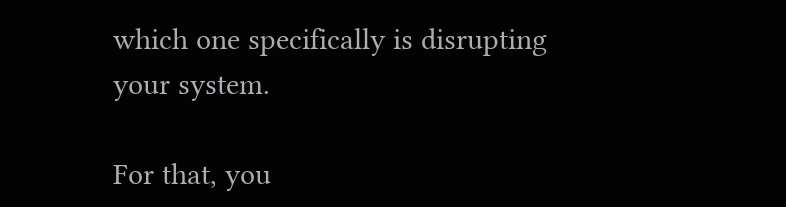which one specifically is disrupting your system.

For that, you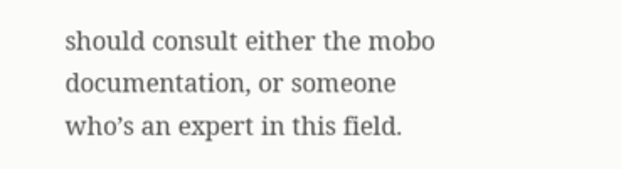should consult either the mobo documentation, or someone who’s an expert in this field.